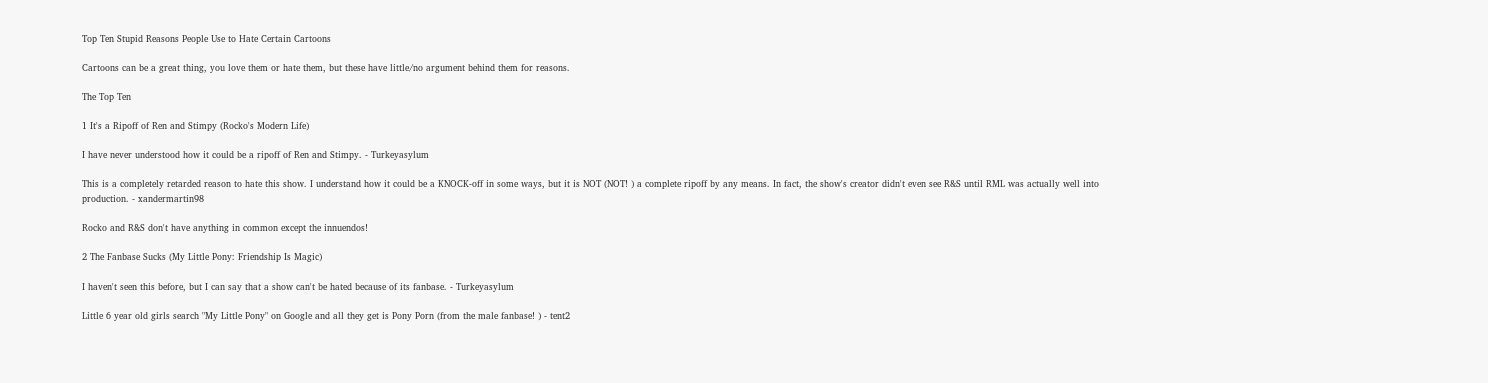Top Ten Stupid Reasons People Use to Hate Certain Cartoons

Cartoons can be a great thing, you love them or hate them, but these have little/no argument behind them for reasons.

The Top Ten

1 It's a Ripoff of Ren and Stimpy (Rocko's Modern Life)

I have never understood how it could be a ripoff of Ren and Stimpy. - Turkeyasylum

This is a completely retarded reason to hate this show. I understand how it could be a KNOCK-off in some ways, but it is NOT (NOT! ) a complete ripoff by any means. In fact, the show's creator didn't even see R&S until RML was actually well into production. - xandermartin98

Rocko and R&S don't have anything in common except the innuendos!

2 The Fanbase Sucks (My Little Pony: Friendship Is Magic)

I haven't seen this before, but I can say that a show can't be hated because of its fanbase. - Turkeyasylum

Little 6 year old girls search "My Little Pony" on Google and all they get is Pony Porn (from the male fanbase! ) - tent2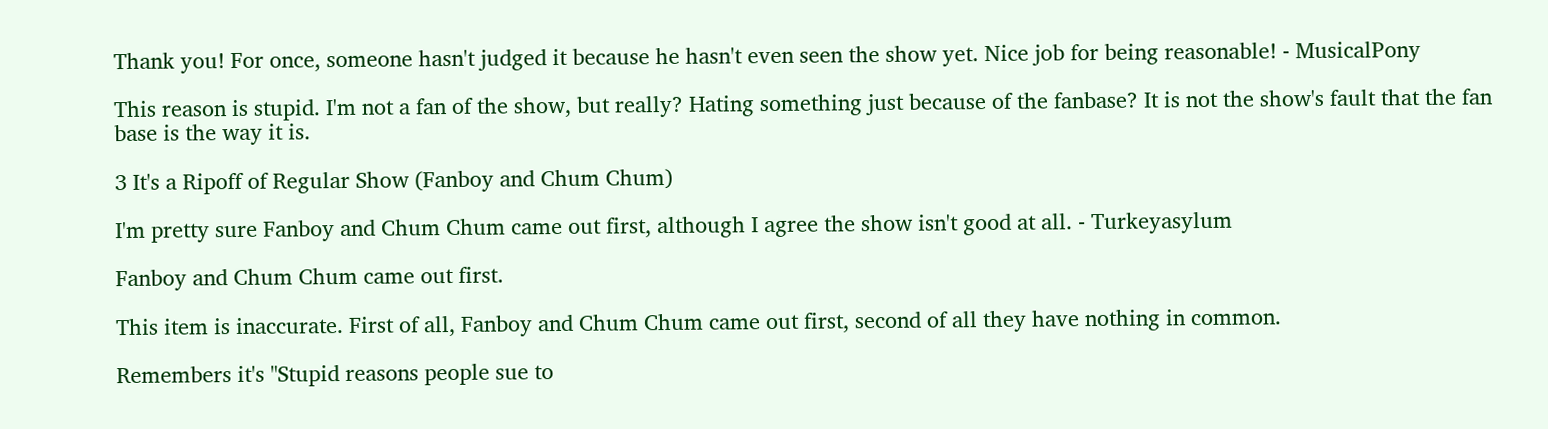Thank you! For once, someone hasn't judged it because he hasn't even seen the show yet. Nice job for being reasonable! - MusicalPony

This reason is stupid. I'm not a fan of the show, but really? Hating something just because of the fanbase? It is not the show's fault that the fan base is the way it is.

3 It's a Ripoff of Regular Show (Fanboy and Chum Chum)

I'm pretty sure Fanboy and Chum Chum came out first, although I agree the show isn't good at all. - Turkeyasylum

Fanboy and Chum Chum came out first.

This item is inaccurate. First of all, Fanboy and Chum Chum came out first, second of all they have nothing in common.

Remembers it's "Stupid reasons people sue to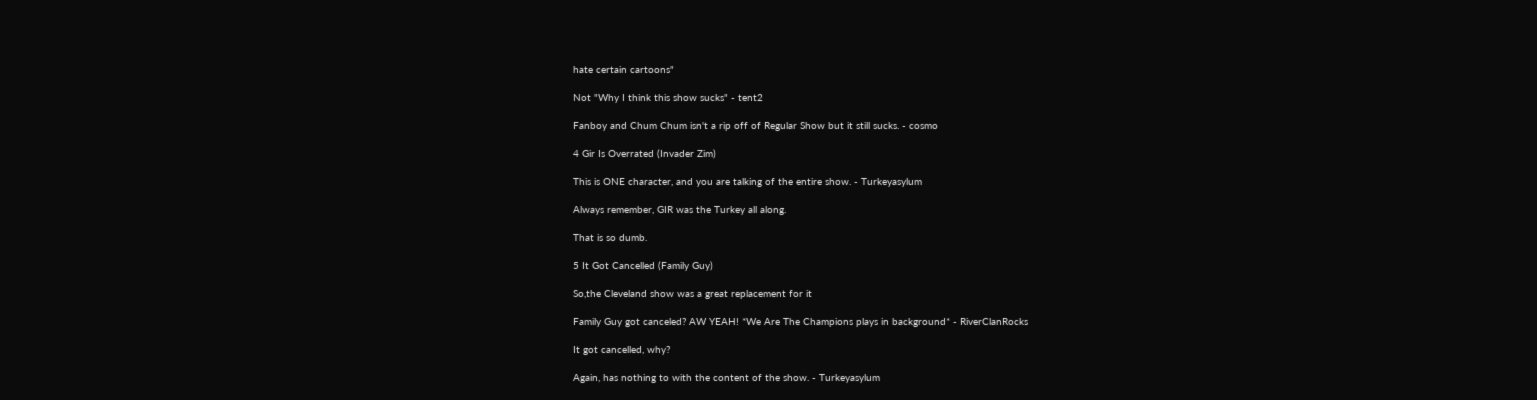hate certain cartoons"

Not "Why I think this show sucks" - tent2

Fanboy and Chum Chum isn't a rip off of Regular Show but it still sucks. - cosmo

4 Gir Is Overrated (Invader Zim)

This is ONE character, and you are talking of the entire show. - Turkeyasylum

Always remember, GIR was the Turkey all along.

That is so dumb.

5 It Got Cancelled (Family Guy)

So,the Cleveland show was a great replacement for it

Family Guy got canceled? AW YEAH! *We Are The Champions plays in background* - RiverClanRocks

It got cancelled, why?

Again, has nothing to with the content of the show. - Turkeyasylum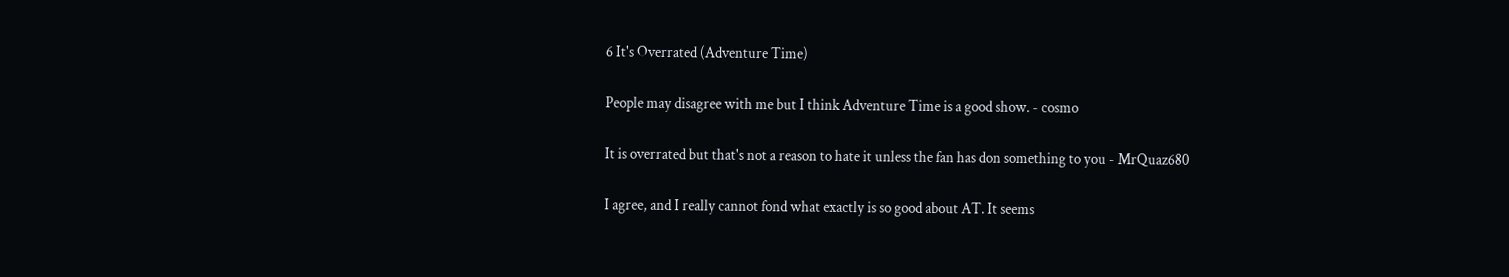6 It's Overrated (Adventure Time)

People may disagree with me but I think Adventure Time is a good show. - cosmo

It is overrated but that's not a reason to hate it unless the fan has don something to you - MrQuaz680

I agree, and I really cannot fond what exactly is so good about AT. It seems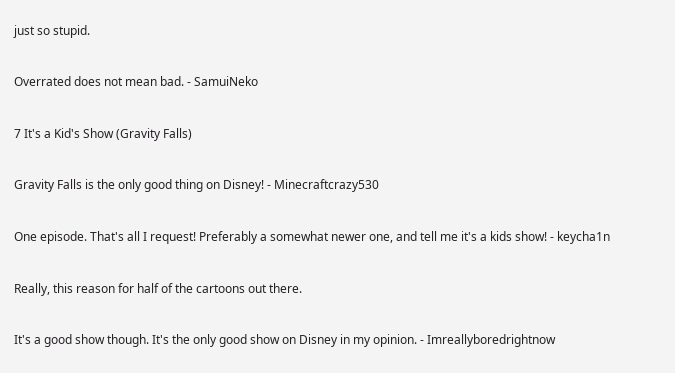just so stupid.

Overrated does not mean bad. - SamuiNeko

7 It's a Kid's Show (Gravity Falls)

Gravity Falls is the only good thing on Disney! - Minecraftcrazy530

One episode. That's all I request! Preferably a somewhat newer one, and tell me it's a kids show! - keycha1n

Really, this reason for half of the cartoons out there.

It's a good show though. It's the only good show on Disney in my opinion. - Imreallyboredrightnow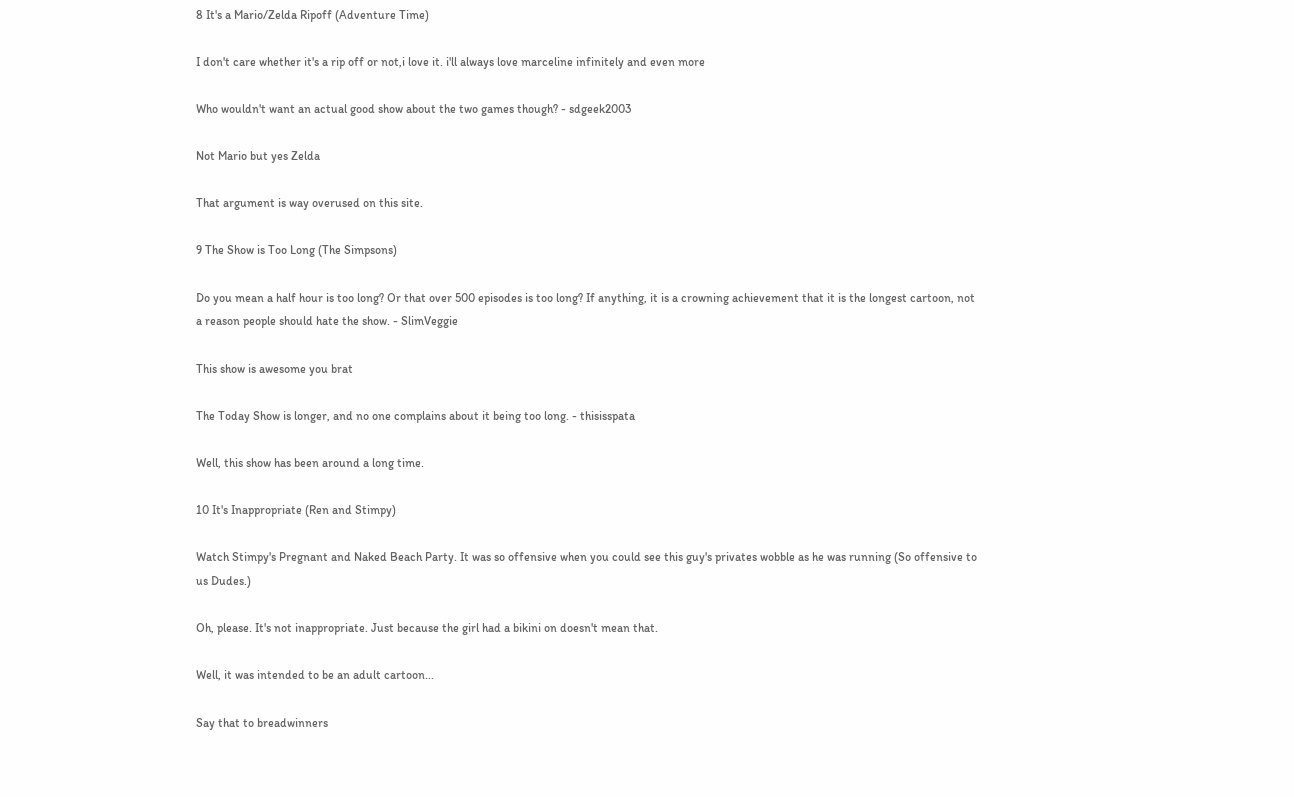8 It's a Mario/Zelda Ripoff (Adventure Time)

I don't care whether it's a rip off or not,i love it. i'll always love marceline infinitely and even more

Who wouldn't want an actual good show about the two games though? - sdgeek2003

Not Mario but yes Zelda

That argument is way overused on this site.

9 The Show is Too Long (The Simpsons)

Do you mean a half hour is too long? Or that over 500 episodes is too long? If anything, it is a crowning achievement that it is the longest cartoon, not a reason people should hate the show. - SlimVeggie

This show is awesome you brat

The Today Show is longer, and no one complains about it being too long. - thisisspata

Well, this show has been around a long time.

10 It's Inappropriate (Ren and Stimpy)

Watch Stimpy's Pregnant and Naked Beach Party. It was so offensive when you could see this guy's privates wobble as he was running (So offensive to us Dudes.)

Oh, please. It's not inappropriate. Just because the girl had a bikini on doesn't mean that.

Well, it was intended to be an adult cartoon...

Say that to breadwinners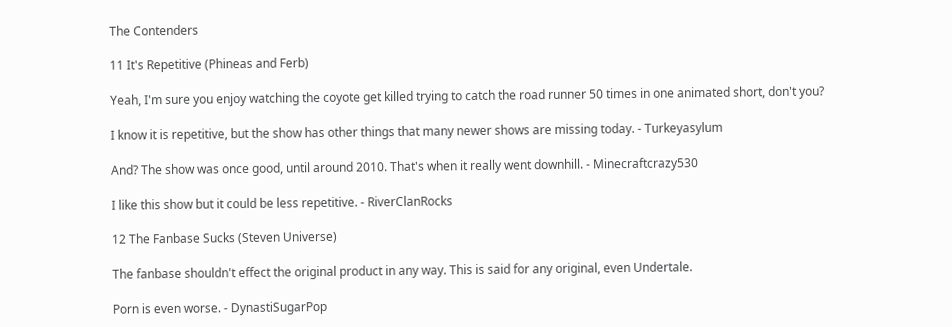The Contenders

11 It's Repetitive (Phineas and Ferb)

Yeah, I'm sure you enjoy watching the coyote get killed trying to catch the road runner 50 times in one animated short, don't you?

I know it is repetitive, but the show has other things that many newer shows are missing today. - Turkeyasylum

And? The show was once good, until around 2010. That's when it really went downhill. - Minecraftcrazy530

I like this show but it could be less repetitive. - RiverClanRocks

12 The Fanbase Sucks (Steven Universe)

The fanbase shouldn't effect the original product in any way. This is said for any original, even Undertale.

Porn is even worse. - DynastiSugarPop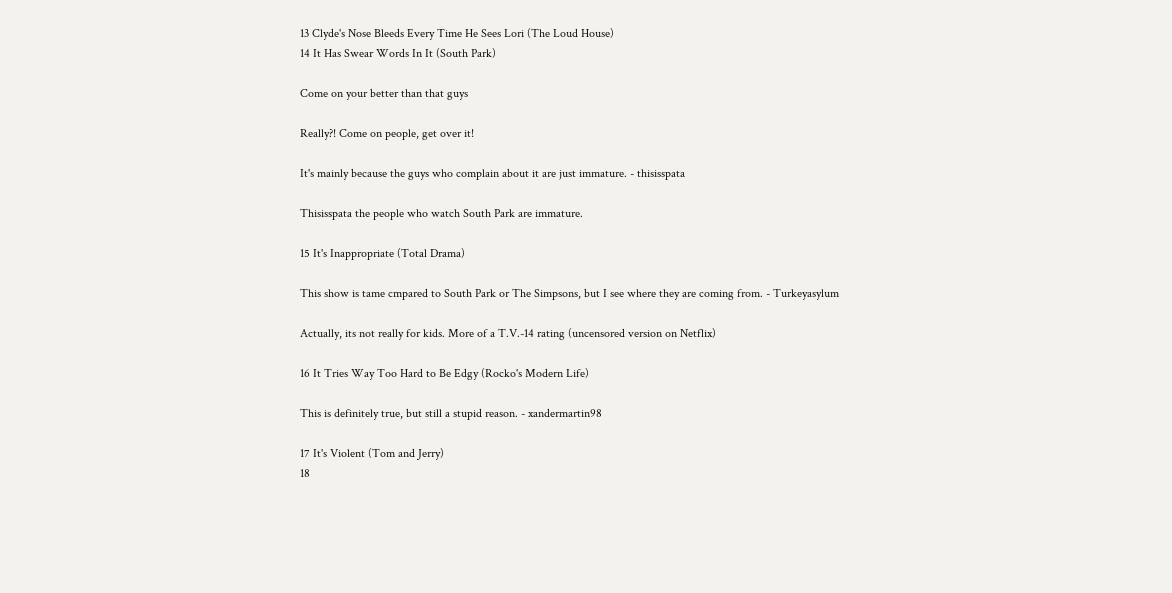13 Clyde's Nose Bleeds Every Time He Sees Lori (The Loud House)
14 It Has Swear Words In It (South Park)

Come on your better than that guys

Really?! Come on people, get over it!

It's mainly because the guys who complain about it are just immature. - thisisspata

Thisisspata the people who watch South Park are immature.

15 It's Inappropriate (Total Drama)

This show is tame cmpared to South Park or The Simpsons, but I see where they are coming from. - Turkeyasylum

Actually, its not really for kids. More of a T.V.-14 rating (uncensored version on Netflix)

16 It Tries Way Too Hard to Be Edgy (Rocko's Modern Life)

This is definitely true, but still a stupid reason. - xandermartin98

17 It's Violent (Tom and Jerry)
18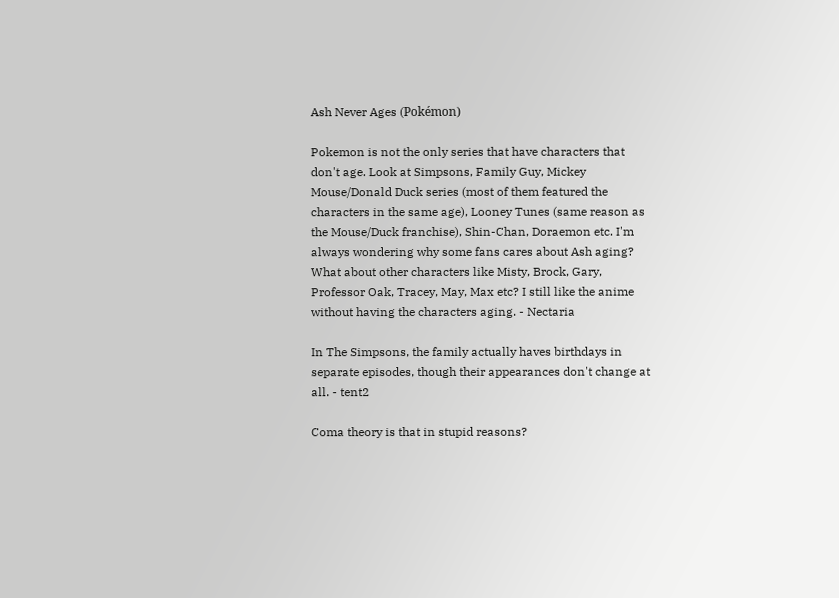Ash Never Ages (Pokémon)

Pokemon is not the only series that have characters that don't age. Look at Simpsons, Family Guy, Mickey Mouse/Donald Duck series (most of them featured the characters in the same age), Looney Tunes (same reason as the Mouse/Duck franchise), Shin-Chan, Doraemon etc. I'm always wondering why some fans cares about Ash aging? What about other characters like Misty, Brock, Gary, Professor Oak, Tracey, May, Max etc? I still like the anime without having the characters aging. - Nectaria

In The Simpsons, the family actually haves birthdays in separate episodes, though their appearances don't change at all. - tent2

Coma theory is that in stupid reasons?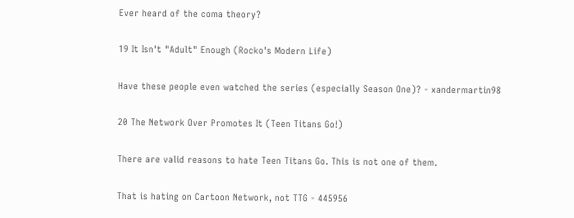Ever heard of the coma theory?

19 It Isn't "Adult" Enough (Rocko's Modern Life)

Have these people even watched the series (especially Season One)? - xandermartin98

20 The Network Over Promotes It (Teen Titans Go!)

There are valid reasons to hate Teen Titans Go. This is not one of them.

That is hating on Cartoon Network, not TTG - 445956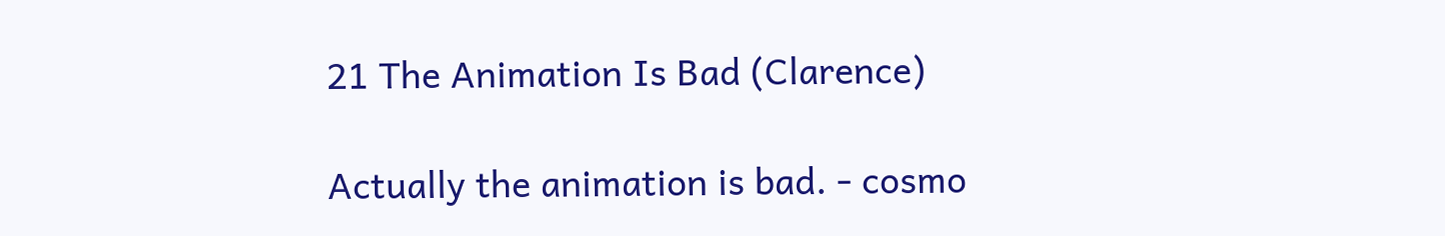21 The Animation Is Bad (Clarence)

Actually the animation is bad. - cosmo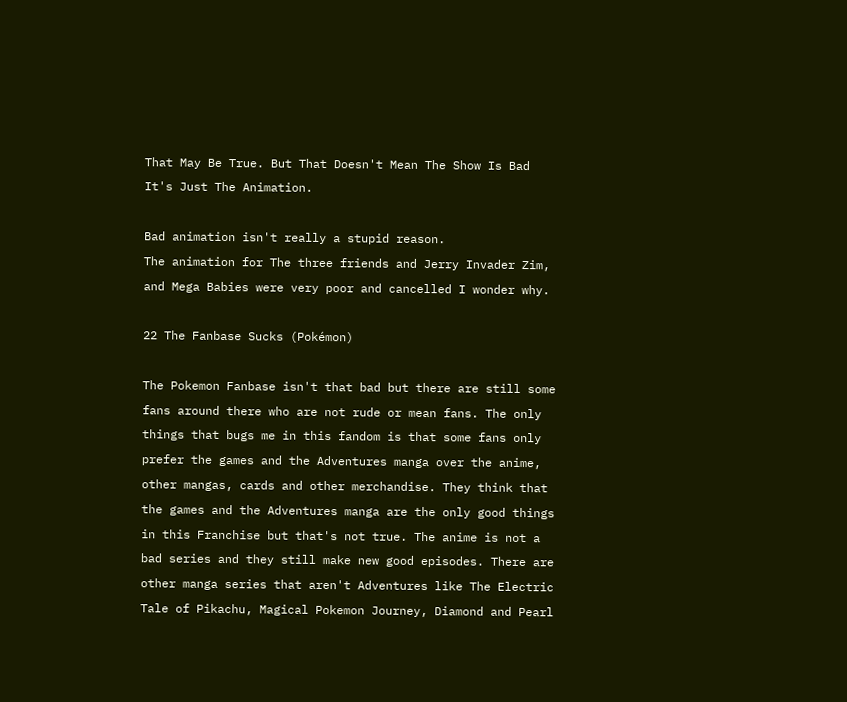That May Be True. But That Doesn't Mean The Show Is Bad It's Just The Animation.

Bad animation isn't really a stupid reason.
The animation for The three friends and Jerry Invader Zim, and Mega Babies were very poor and cancelled I wonder why.

22 The Fanbase Sucks (Pokémon)

The Pokemon Fanbase isn't that bad but there are still some fans around there who are not rude or mean fans. The only things that bugs me in this fandom is that some fans only prefer the games and the Adventures manga over the anime, other mangas, cards and other merchandise. They think that the games and the Adventures manga are the only good things in this Franchise but that's not true. The anime is not a bad series and they still make new good episodes. There are other manga series that aren't Adventures like The Electric Tale of Pikachu, Magical Pokemon Journey, Diamond and Pearl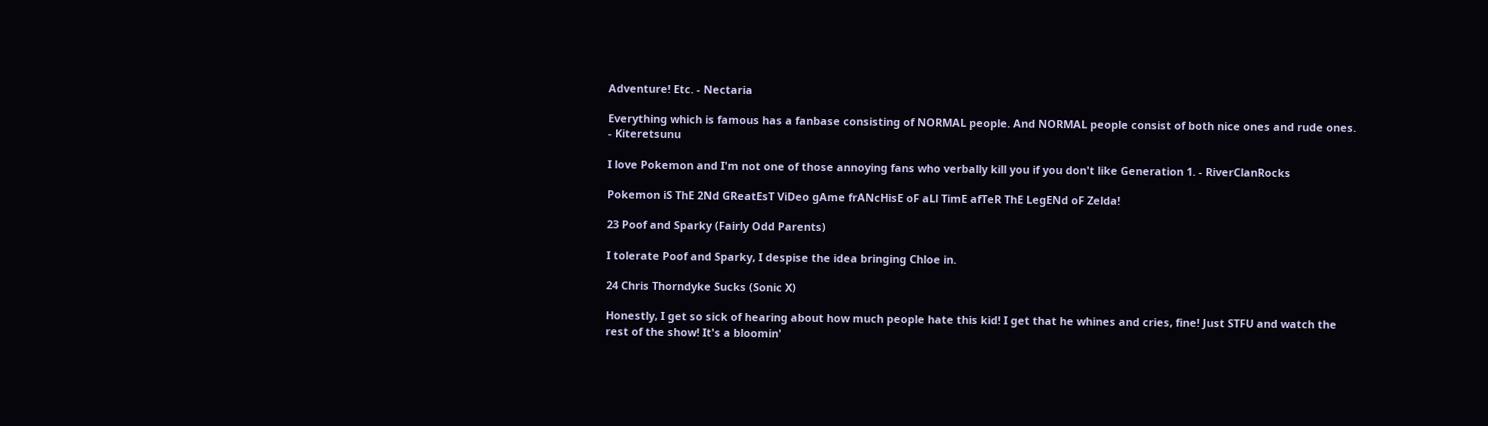Adventure! Etc. - Nectaria

Everything which is famous has a fanbase consisting of NORMAL people. And NORMAL people consist of both nice ones and rude ones. - Kiteretsunu

I love Pokemon and I'm not one of those annoying fans who verbally kill you if you don't like Generation 1. - RiverClanRocks

Pokemon iS ThE 2Nd GReatEsT ViDeo gAme frANcHisE oF aLl TimE afTeR ThE LegENd oF Zelda!

23 Poof and Sparky (Fairly Odd Parents)

I tolerate Poof and Sparky, I despise the idea bringing Chloe in.

24 Chris Thorndyke Sucks (Sonic X)

Honestly, I get so sick of hearing about how much people hate this kid! I get that he whines and cries, fine! Just STFU and watch the rest of the show! It's a bloomin'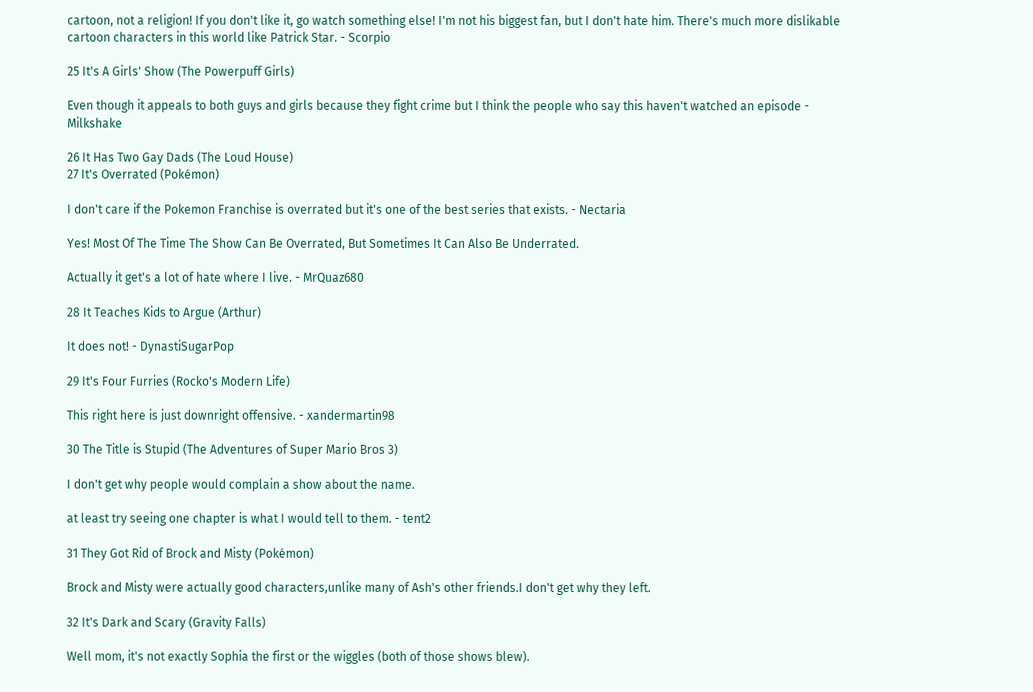cartoon, not a religion! If you don't like it, go watch something else! I'm not his biggest fan, but I don't hate him. There's much more dislikable cartoon characters in this world like Patrick Star. - Scorpio

25 It's A Girls' Show (The Powerpuff Girls)

Even though it appeals to both guys and girls because they fight crime but I think the people who say this haven't watched an episode - Milkshake

26 It Has Two Gay Dads (The Loud House)
27 It's Overrated (Pokémon)

I don't care if the Pokemon Franchise is overrated but it's one of the best series that exists. - Nectaria

Yes! Most Of The Time The Show Can Be Overrated, But Sometimes It Can Also Be Underrated.

Actually it get's a lot of hate where I live. - MrQuaz680

28 It Teaches Kids to Argue (Arthur)

It does not! - DynastiSugarPop

29 It's Four Furries (Rocko's Modern Life)

This right here is just downright offensive. - xandermartin98

30 The Title is Stupid (The Adventures of Super Mario Bros 3)

I don't get why people would complain a show about the name.

at least try seeing one chapter is what I would tell to them. - tent2

31 They Got Rid of Brock and Misty (Pokémon)

Brock and Misty were actually good characters,unlike many of Ash's other friends.I don't get why they left.

32 It's Dark and Scary (Gravity Falls)

Well mom, it's not exactly Sophia the first or the wiggles (both of those shows blew).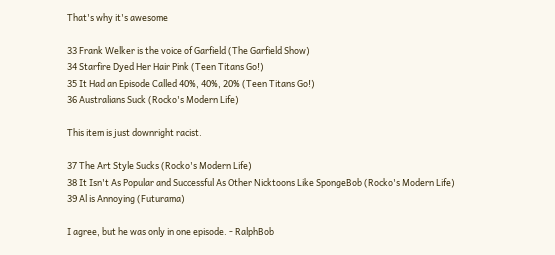That's why it's awesome

33 Frank Welker is the voice of Garfield (The Garfield Show)
34 Starfire Dyed Her Hair Pink (Teen Titans Go!)
35 It Had an Episode Called 40%, 40%, 20% (Teen Titans Go!)
36 Australians Suck (Rocko's Modern Life)

This item is just downright racist.

37 The Art Style Sucks (Rocko's Modern Life)
38 It Isn't As Popular and Successful As Other Nicktoons Like SpongeBob (Rocko's Modern Life)
39 Al is Annoying (Futurama)

I agree, but he was only in one episode. - RalphBob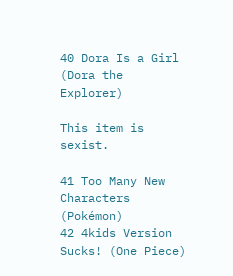40 Dora Is a Girl (Dora the Explorer)

This item is sexist.

41 Too Many New Characters (Pokémon)
42 4kids Version Sucks! (One Piece)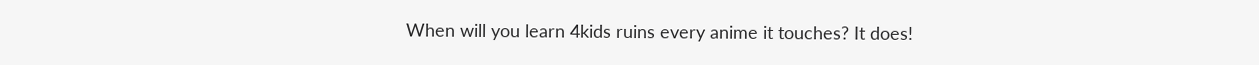When will you learn 4kids ruins every anime it touches? It does!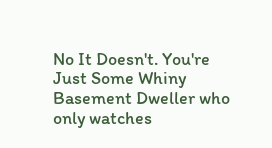No It Doesn't. You're Just Some Whiny Basement Dweller who only watches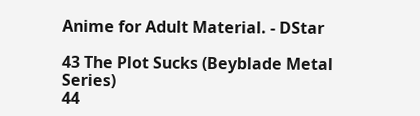Anime for Adult Material. - DStar

43 The Plot Sucks (Beyblade Metal Series)
44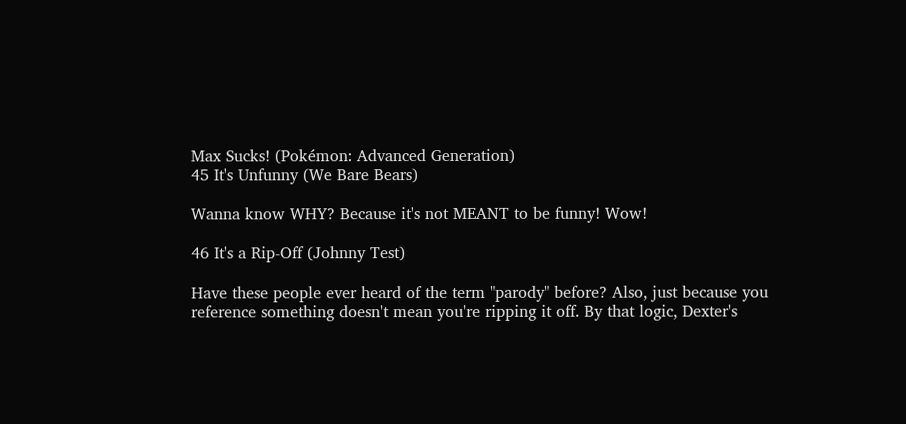Max Sucks! (Pokémon: Advanced Generation)
45 It's Unfunny (We Bare Bears)

Wanna know WHY? Because it's not MEANT to be funny! Wow!

46 It's a Rip-Off (Johnny Test)

Have these people ever heard of the term "parody" before? Also, just because you reference something doesn't mean you're ripping it off. By that logic, Dexter's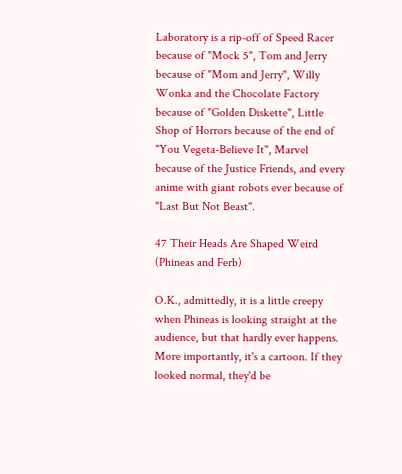Laboratory is a rip-off of Speed Racer because of "Mock 5", Tom and Jerry because of "Mom and Jerry", Willy Wonka and the Chocolate Factory because of "Golden Diskette", Little Shop of Horrors because of the end of "You Vegeta-Believe It", Marvel because of the Justice Friends, and every anime with giant robots ever because of "Last But Not Beast".

47 Their Heads Are Shaped Weird (Phineas and Ferb)

O.K., admittedly, it is a little creepy when Phineas is looking straight at the audience, but that hardly ever happens.
More importantly, it's a cartoon. If they looked normal, they'd be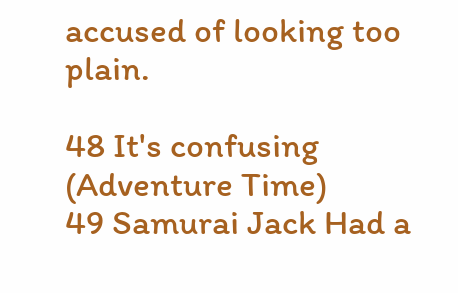accused of looking too plain.

48 It's confusing (Adventure Time)
49 Samurai Jack Had a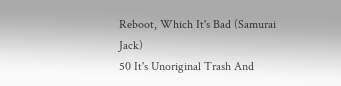Reboot, Which It's Bad (Samurai Jack)
50 It's Unoriginal Trash And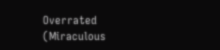Overrated (Miraculous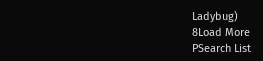Ladybug)
8Load More
PSearch List